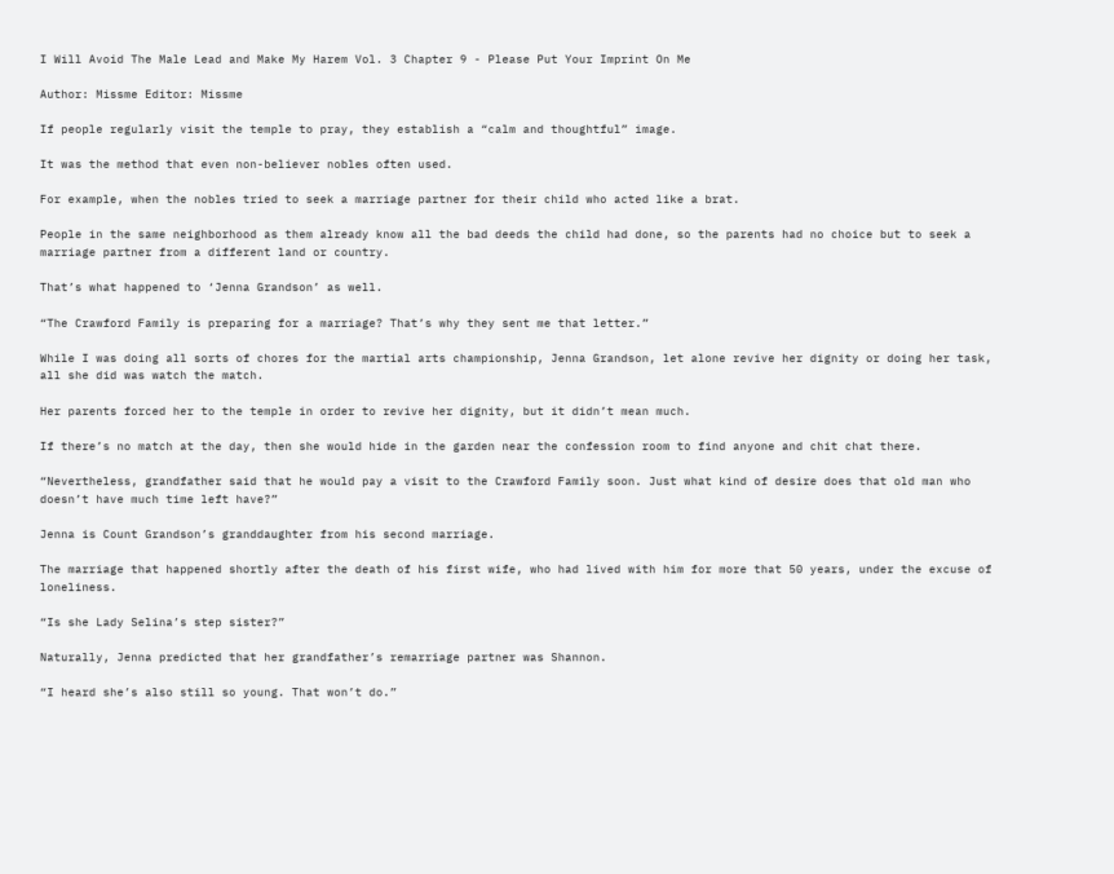I Will Avoid The Male Lead and Make My Harem Vol. 3 Chapter 9 - Please Put Your Imprint On Me

Author: Missme Editor: Missme

If people regularly visit the temple to pray, they establish a “calm and thoughtful” image.

It was the method that even non-believer nobles often used.

For example, when the nobles tried to seek a marriage partner for their child who acted like a brat.

People in the same neighborhood as them already know all the bad deeds the child had done, so the parents had no choice but to seek a marriage partner from a different land or country.

That’s what happened to ‘Jenna Grandson’ as well.

“The Crawford Family is preparing for a marriage? That’s why they sent me that letter.”

While I was doing all sorts of chores for the martial arts championship, Jenna Grandson, let alone revive her dignity or doing her task, all she did was watch the match.

Her parents forced her to the temple in order to revive her dignity, but it didn’t mean much.

If there’s no match at the day, then she would hide in the garden near the confession room to find anyone and chit chat there.

“Nevertheless, grandfather said that he would pay a visit to the Crawford Family soon. Just what kind of desire does that old man who doesn’t have much time left have?”

Jenna is Count Grandson’s granddaughter from his second marriage.

The marriage that happened shortly after the death of his first wife, who had lived with him for more that 50 years, under the excuse of loneliness.

“Is she Lady Selina’s step sister?”

Naturally, Jenna predicted that her grandfather’s remarriage partner was Shannon.

“I heard she’s also still so young. That won’t do.”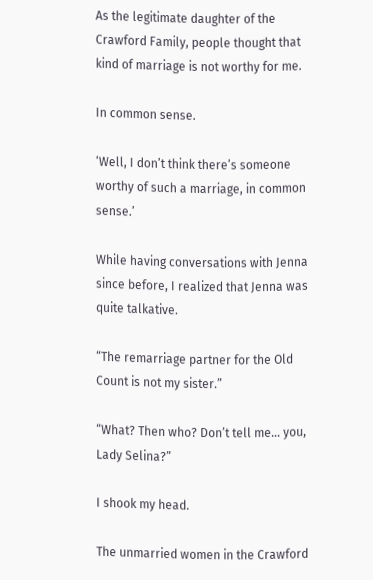As the legitimate daughter of the Crawford Family, people thought that kind of marriage is not worthy for me.

In common sense.

‘Well, I don’t think there’s someone worthy of such a marriage, in common sense.’

While having conversations with Jenna since before, I realized that Jenna was quite talkative.

“The remarriage partner for the Old Count is not my sister.”

“What? Then who? Don’t tell me… you, Lady Selina?”

I shook my head.

The unmarried women in the Crawford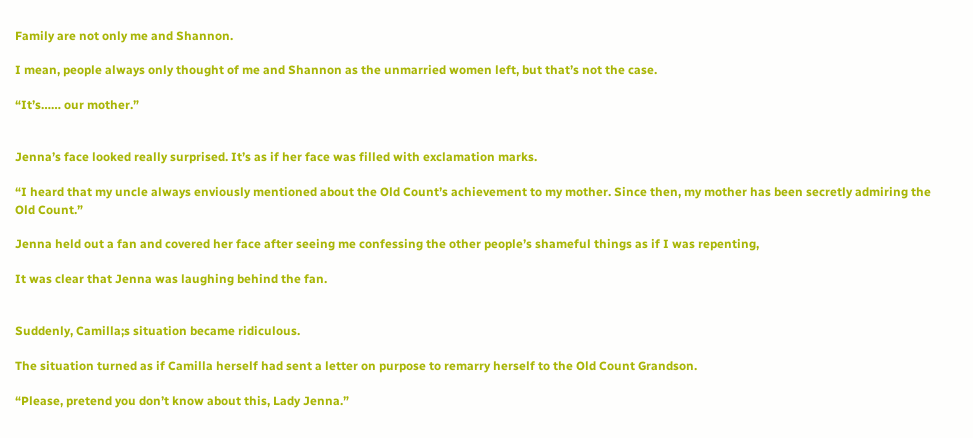Family are not only me and Shannon.

I mean, people always only thought of me and Shannon as the unmarried women left, but that’s not the case.

“It’s…… our mother.”


Jenna’s face looked really surprised. It’s as if her face was filled with exclamation marks.

“I heard that my uncle always enviously mentioned about the Old Count’s achievement to my mother. Since then, my mother has been secretly admiring the Old Count.”

Jenna held out a fan and covered her face after seeing me confessing the other people’s shameful things as if I was repenting,

It was clear that Jenna was laughing behind the fan.


Suddenly, Camilla;s situation became ridiculous.

The situation turned as if Camilla herself had sent a letter on purpose to remarry herself to the Old Count Grandson.

“Please, pretend you don’t know about this, Lady Jenna.”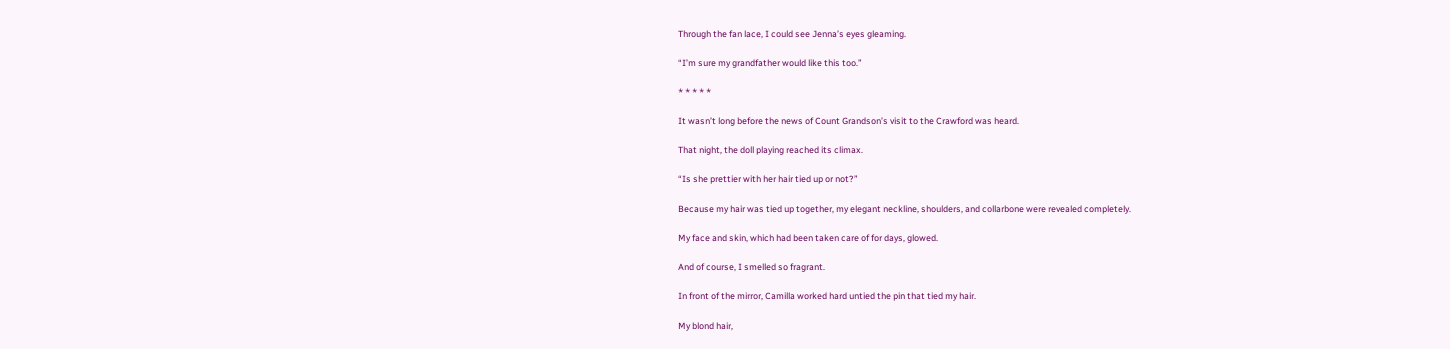Through the fan lace, I could see Jenna’s eyes gleaming.

“I’m sure my grandfather would like this too.”

* * * * *

It wasn’t long before the news of Count Grandson’s visit to the Crawford was heard.

That night, the doll playing reached its climax.

“Is she prettier with her hair tied up or not?”

Because my hair was tied up together, my elegant neckline, shoulders, and collarbone were revealed completely.

My face and skin, which had been taken care of for days, glowed.

And of course, I smelled so fragrant.

In front of the mirror, Camilla worked hard untied the pin that tied my hair.

My blond hair,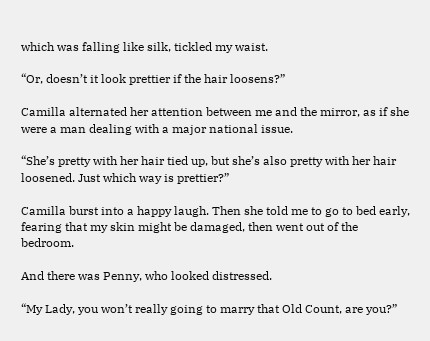which was falling like silk, tickled my waist.

“Or, doesn’t it look prettier if the hair loosens?”

Camilla alternated her attention between me and the mirror, as if she were a man dealing with a major national issue.

“She’s pretty with her hair tied up, but she’s also pretty with her hair loosened. Just which way is prettier?”

Camilla burst into a happy laugh. Then she told me to go to bed early, fearing that my skin might be damaged, then went out of the bedroom.

And there was Penny, who looked distressed.

“My Lady, you won’t really going to marry that Old Count, are you?”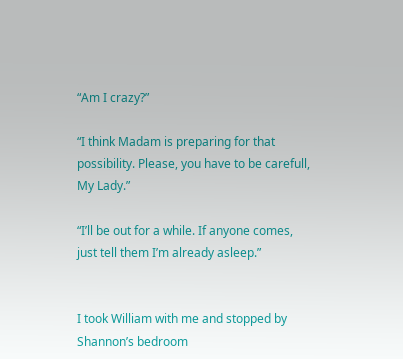“Am I crazy?”

“I think Madam is preparing for that possibility. Please, you have to be carefull, My Lady.”

“I’ll be out for a while. If anyone comes, just tell them I’m already asleep.”


I took William with me and stopped by Shannon’s bedroom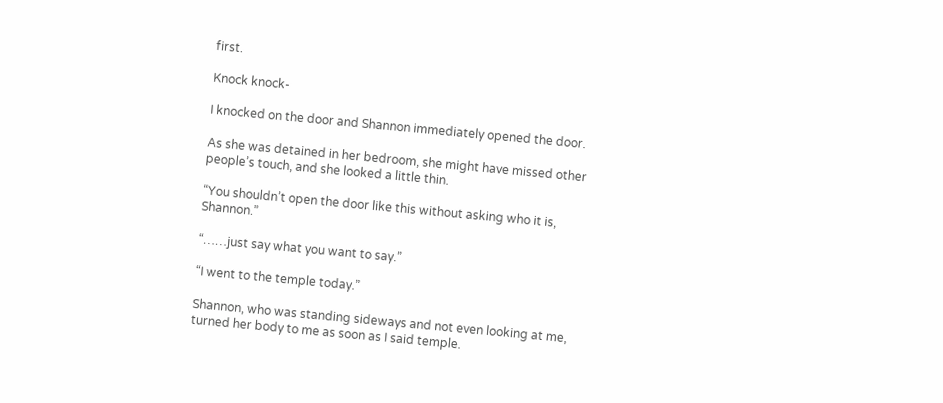first.

Knock knock-

I knocked on the door and Shannon immediately opened the door.

As she was detained in her bedroom, she might have missed other people’s touch, and she looked a little thin.

“You shouldn’t open the door like this without asking who it is, Shannon.”

“……just say what you want to say.”

“I went to the temple today.”

Shannon, who was standing sideways and not even looking at me, turned her body to me as soon as I said temple.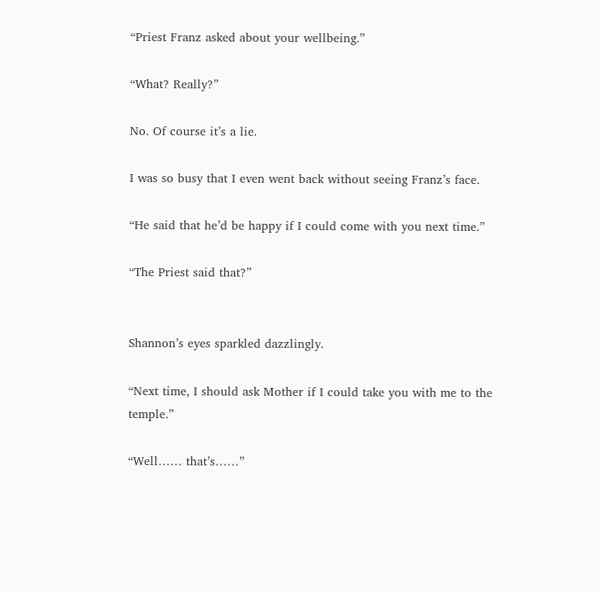“Priest Franz asked about your wellbeing.”

“What? Really?”

No. Of course it’s a lie.

I was so busy that I even went back without seeing Franz’s face.

“He said that he’d be happy if I could come with you next time.”

“The Priest said that?”


Shannon’s eyes sparkled dazzlingly.

“Next time, I should ask Mother if I could take you with me to the temple.”

“Well…… that’s……”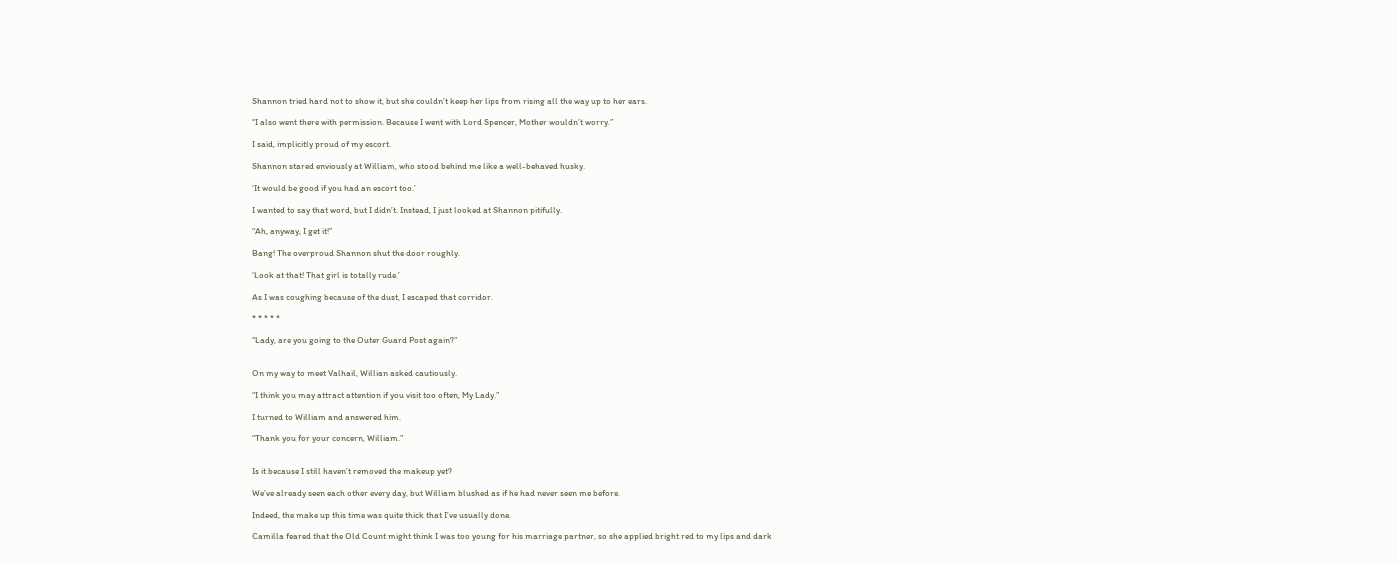Shannon tried hard not to show it, but she couldn’t keep her lips from rising all the way up to her ears.

“I also went there with permission. Because I went with Lord Spencer, Mother wouldn’t worry.”

I said, implicitly proud of my escort.

Shannon stared enviously at William, who stood behind me like a well-behaved husky.

‘It would be good if you had an escort too.’

I wanted to say that word, but I didn’t. Instead, I just looked at Shannon pitifully.

“Ah, anyway, I get it!”

Bang! The overproud Shannon shut the door roughly.

‘Look at that! That girl is totally rude.’

As I was coughing because of the dust, I escaped that corridor.

* * * * *

“Lady, are you going to the Outer Guard Post again?”


On my way to meet Valhail, Willian asked cautiously.

“I think you may attract attention if you visit too often, My Lady.”

I turned to William and answered him.

“Thank you for your concern, William.”


Is it because I still haven’t removed the makeup yet?

We’ve already seen each other every day, but William blushed as if he had never seen me before.

Indeed, the make up this time was quite thick that I’ve usually done.

Camilla feared that the Old Count might think I was too young for his marriage partner, so she applied bright red to my lips and dark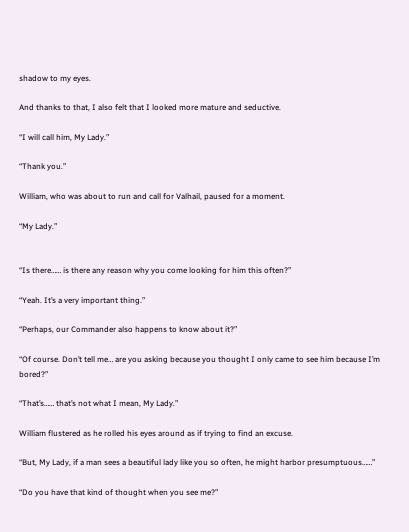shadow to my eyes.

And thanks to that, I also felt that I looked more mature and seductive.

“I will call him, My Lady.”

“Thank you.”

William, who was about to run and call for Valhail, paused for a moment.

“My Lady.”


“Is there…… is there any reason why you come looking for him this often?”

“Yeah. It’s a very important thing.”

“Perhaps, our Commander also happens to know about it?”

“Of course. Don’t tell me… are you asking because you thought I only came to see him because I’m bored?”

“That’s…… that’s not what I mean, My Lady.”

William flustered as he rolled his eyes around as if trying to find an excuse.

“But, My Lady, if a man sees a beautiful lady like you so often, he might harbor presumptuous……”

“Do you have that kind of thought when you see me?”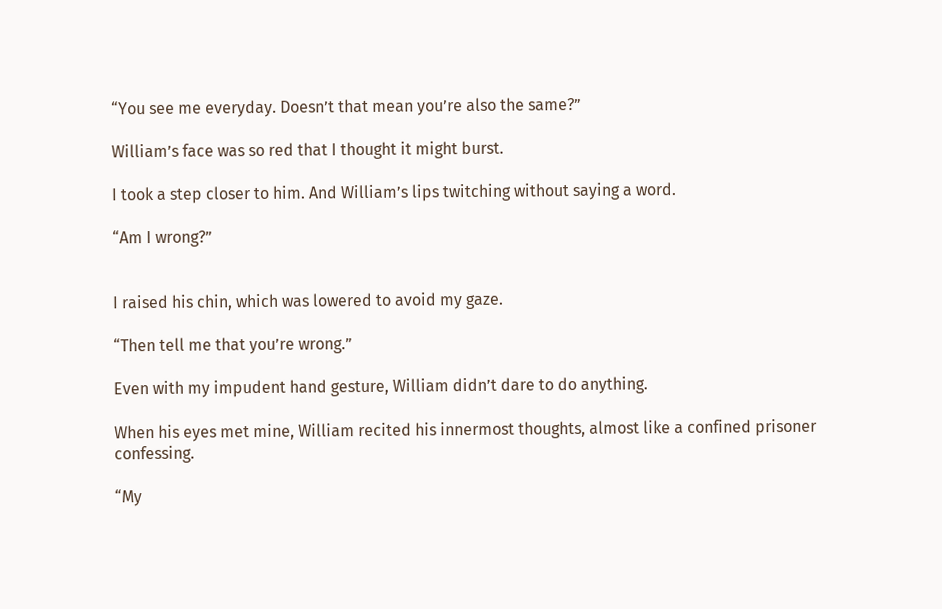“You see me everyday. Doesn’t that mean you’re also the same?”

William’s face was so red that I thought it might burst.

I took a step closer to him. And William’s lips twitching without saying a word.

“Am I wrong?”


I raised his chin, which was lowered to avoid my gaze.

“Then tell me that you’re wrong.”

Even with my impudent hand gesture, William didn’t dare to do anything.

When his eyes met mine, William recited his innermost thoughts, almost like a confined prisoner confessing.

“My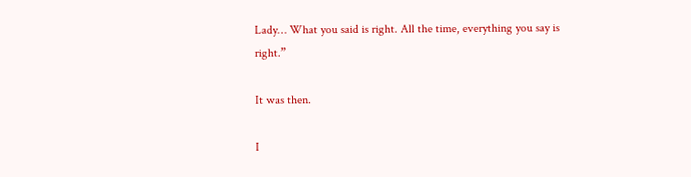Lady… What you said is right. All the time, everything you say is right.”

It was then.

I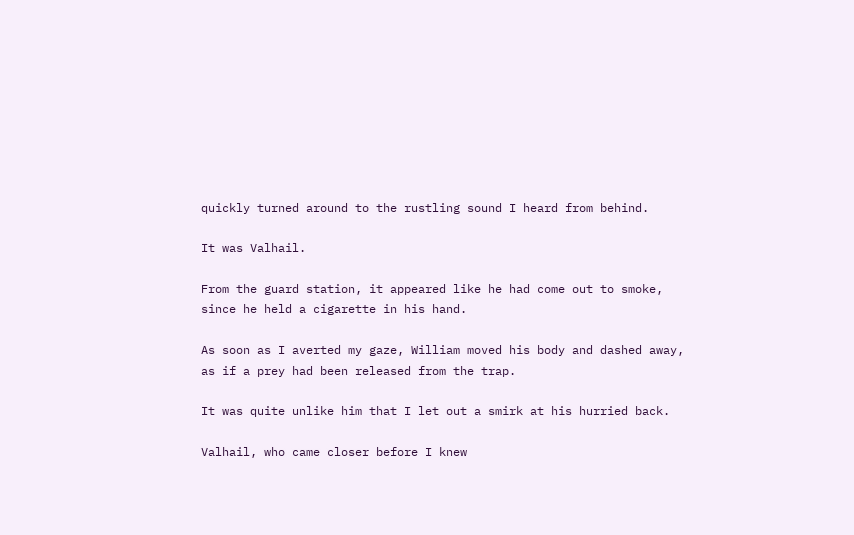quickly turned around to the rustling sound I heard from behind.

It was Valhail.

From the guard station, it appeared like he had come out to smoke, since he held a cigarette in his hand.

As soon as I averted my gaze, William moved his body and dashed away, as if a prey had been released from the trap.

It was quite unlike him that I let out a smirk at his hurried back.

Valhail, who came closer before I knew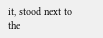it, stood next to the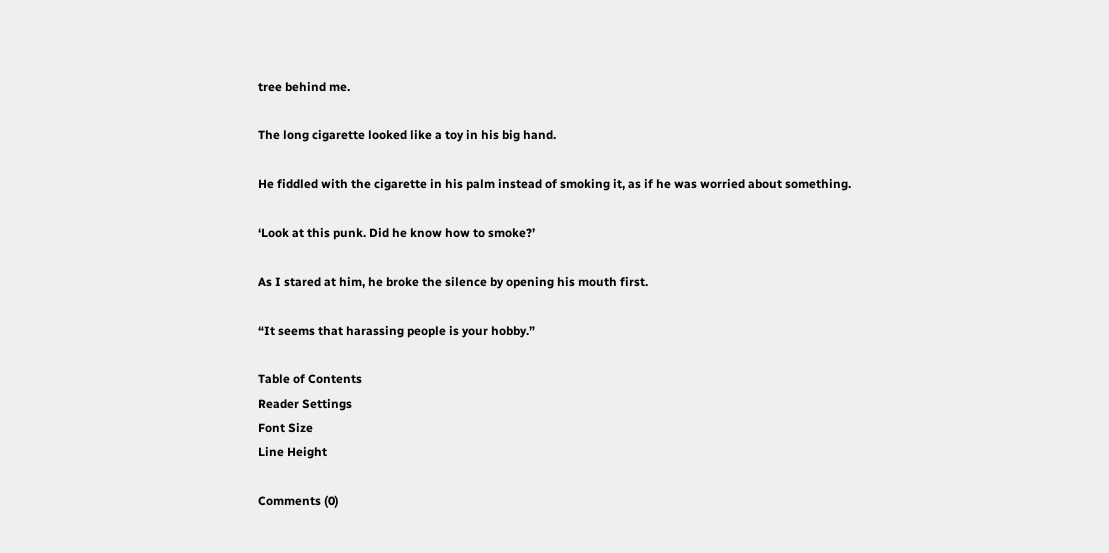tree behind me.

The long cigarette looked like a toy in his big hand.

He fiddled with the cigarette in his palm instead of smoking it, as if he was worried about something.

‘Look at this punk. Did he know how to smoke?’

As I stared at him, he broke the silence by opening his mouth first.

“It seems that harassing people is your hobby.”

Table of Contents
Reader Settings
Font Size
Line Height

Comments (0)